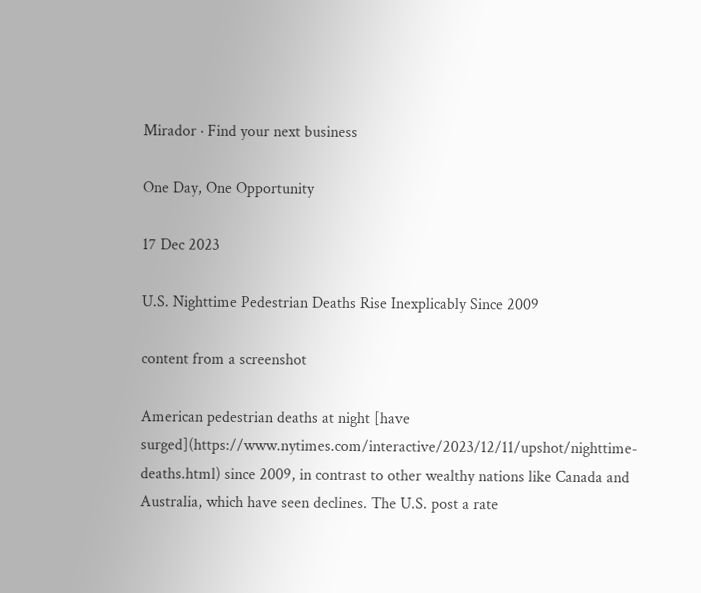Mirador · Find your next business

One Day, One Opportunity

17 Dec 2023

U.S. Nighttime Pedestrian Deaths Rise Inexplicably Since 2009

content from a screenshot

American pedestrian deaths at night [have surged](https://www.nytimes.com/interactive/2023/12/11/upshot/nighttime-deaths.html) since 2009, in contrast to other wealthy nations like Canada and Australia, which have seen declines. The U.S. post a rate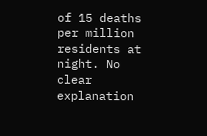of 15 deaths per million residents at night. No clear explanation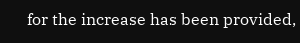for the increase has been provided,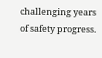challenging years of safety progress.